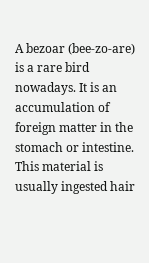A bezoar (bee-zo-are) is a rare bird nowadays. It is an accumulation of foreign matter in the stomach or intestine. This material is usually ingested hair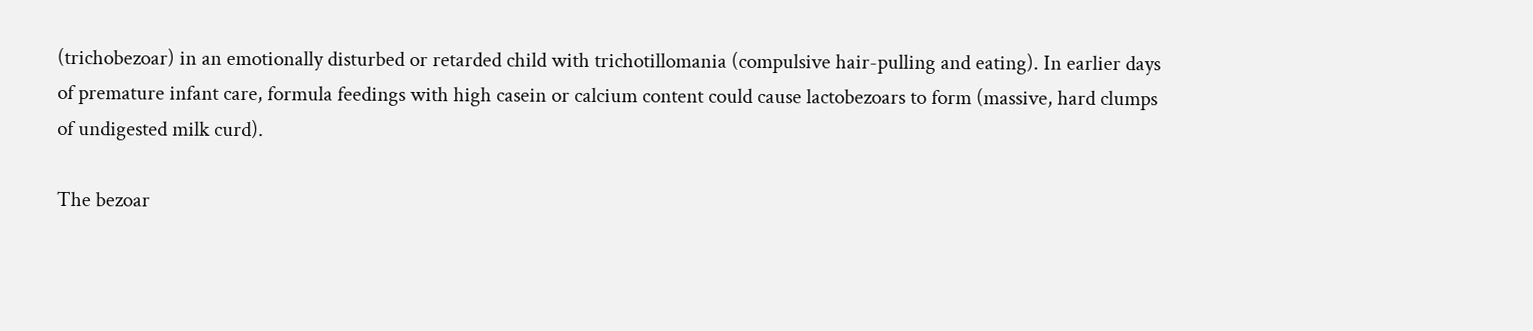(trichobezoar) in an emotionally disturbed or retarded child with trichotillomania (compulsive hair-pulling and eating). In earlier days of premature infant care, formula feedings with high casein or calcium content could cause lactobezoars to form (massive, hard clumps of undigested milk curd).

The bezoar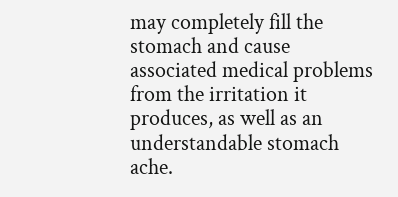may completely fill the stomach and cause associated medical problems from the irritation it produces, as well as an understandable stomach ache.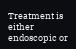Treatment is either endoscopic or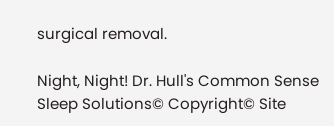surgical removal.

Night, Night! Dr. Hull's Common Sense Sleep Solutions© Copyright© Site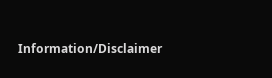Information/Disclaimer